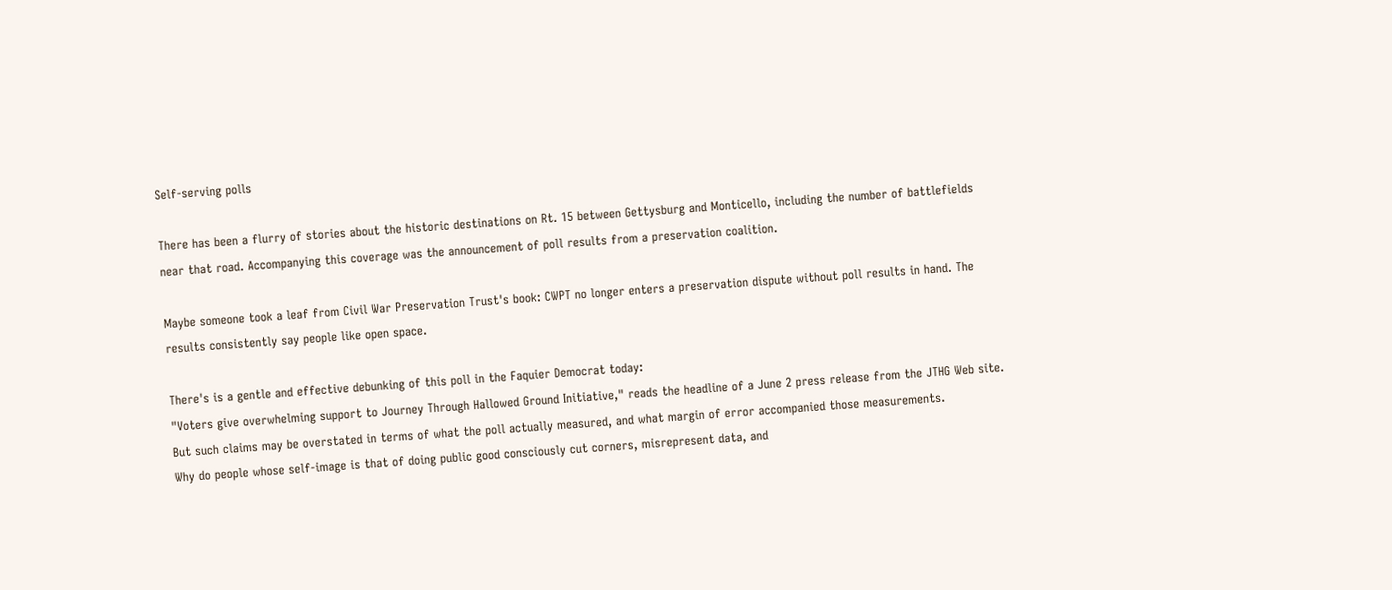Self-serving polls

There has been a flurry of stories about the historic destinations on Rt. 15 between Gettysburg and Monticello, including the number of battlefields near that road. Accompanying this coverage was the announcement of poll results from a preservation coalition.

Maybe someone took a leaf from Civil War Preservation Trust's book: CWPT no longer enters a preservation dispute without poll results in hand. The results consistently say people like open space.

There's is a gentle and effective debunking of this poll in the Faquier Democrat today:
"Voters give overwhelming support to Journey Through Hallowed Ground Initiative," reads the headline of a June 2 press release from the JTHG Web site. But such claims may be overstated in terms of what the poll actually measured, and what margin of error accompanied those measurements.
Why do people whose self-image is that of doing public good consciously cut corners, misrepresent data, and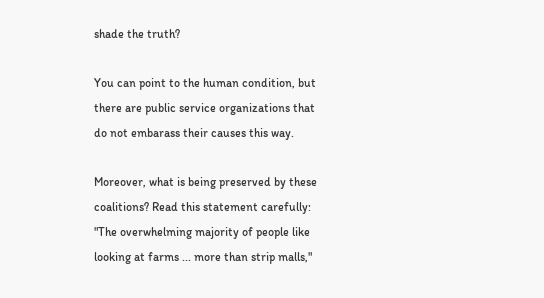shade the truth?

You can point to the human condition, but there are public service organizations that do not embarass their causes this way.

Moreover, what is being preserved by these coalitions? Read this statement carefully:
"The overwhelming majority of people like looking at farms ... more than strip malls,"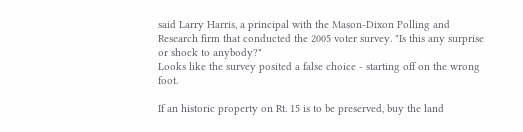said Larry Harris, a principal with the Mason-Dixon Polling and Research firm that conducted the 2005 voter survey. "Is this any surprise or shock to anybody?"
Looks like the survey posited a false choice - starting off on the wrong foot.

If an historic property on Rt. 15 is to be preserved, buy the land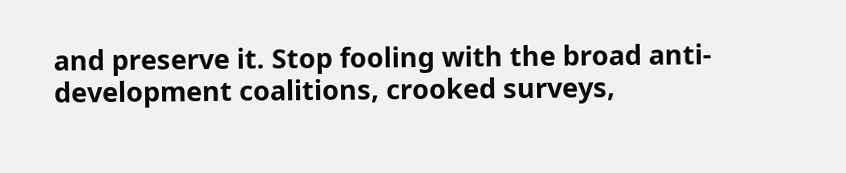and preserve it. Stop fooling with the broad anti-development coalitions, crooked surveys,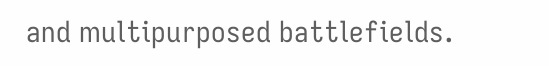and multipurposed battlefields.